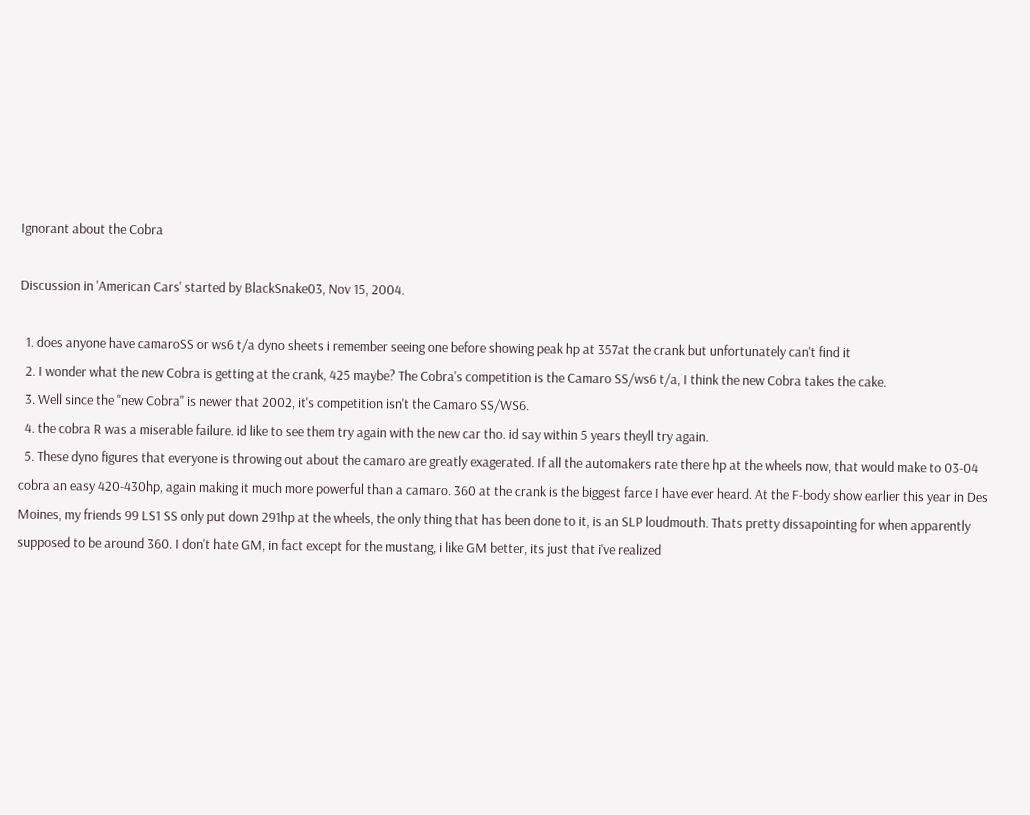Ignorant about the Cobra

Discussion in 'American Cars' started by BlackSnake03, Nov 15, 2004.

  1. does anyone have camaroSS or ws6 t/a dyno sheets i remember seeing one before showing peak hp at 357at the crank but unfortunately can't find it
  2. I wonder what the new Cobra is getting at the crank, 425 maybe? The Cobra's competition is the Camaro SS/ws6 t/a, I think the new Cobra takes the cake.
  3. Well since the "new Cobra" is newer that 2002, it's competition isn't the Camaro SS/WS6.
  4. the cobra R was a miserable failure. id like to see them try again with the new car tho. id say within 5 years theyll try again.
  5. These dyno figures that everyone is throwing out about the camaro are greatly exagerated. If all the automakers rate there hp at the wheels now, that would make to 03-04 cobra an easy 420-430hp, again making it much more powerful than a camaro. 360 at the crank is the biggest farce I have ever heard. At the F-body show earlier this year in Des Moines, my friends 99 LS1 SS only put down 291hp at the wheels, the only thing that has been done to it, is an SLP loudmouth. Thats pretty dissapointing for when apparently supposed to be around 360. I don't hate GM, in fact except for the mustang, i like GM better, its just that i've realized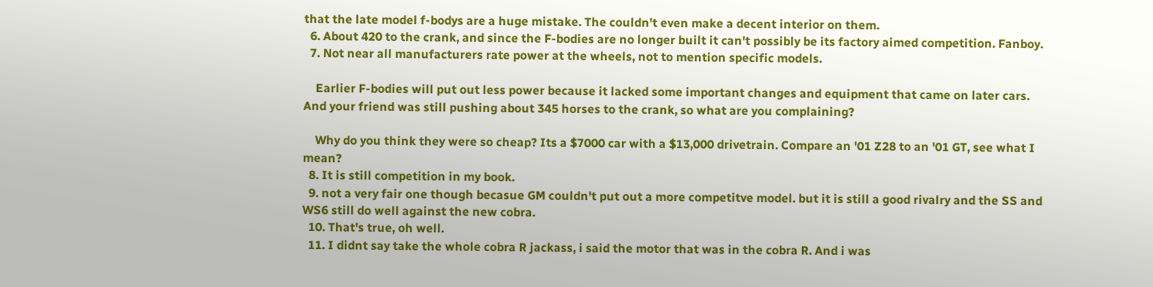that the late model f-bodys are a huge mistake. The couldn't even make a decent interior on them.
  6. About 420 to the crank, and since the F-bodies are no longer built it can't possibly be its factory aimed competition. Fanboy.
  7. Not near all manufacturers rate power at the wheels, not to mention specific models.

    Earlier F-bodies will put out less power because it lacked some important changes and equipment that came on later cars. And your friend was still pushing about 345 horses to the crank, so what are you complaining?

    Why do you think they were so cheap? Its a $7000 car with a $13,000 drivetrain. Compare an '01 Z28 to an '01 GT, see what I mean?
  8. It is still competition in my book.
  9. not a very fair one though becasue GM couldn't put out a more competitve model. but it is still a good rivalry and the SS and WS6 still do well against the new cobra.
  10. That's true, oh well.
  11. I didnt say take the whole cobra R jackass, i said the motor that was in the cobra R. And i was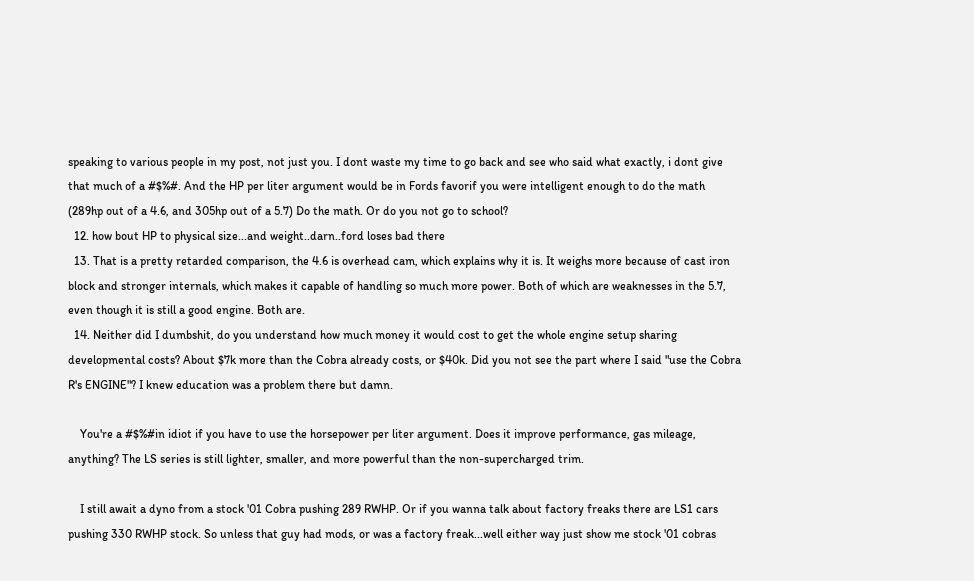speaking to various people in my post, not just you. I dont waste my time to go back and see who said what exactly, i dont give that much of a #$%#. And the HP per liter argument would be in Fords favorif you were intelligent enough to do the math (289hp out of a 4.6, and 305hp out of a 5.7) Do the math. Or do you not go to school?
  12. how bout HP to physical size...and weight..darn..ford loses bad there
  13. That is a pretty retarded comparison, the 4.6 is overhead cam, which explains why it is. It weighs more because of cast iron block and stronger internals, which makes it capable of handling so much more power. Both of which are weaknesses in the 5.7, even though it is still a good engine. Both are.
  14. Neither did I dumbshit, do you understand how much money it would cost to get the whole engine setup sharing developmental costs? About $7k more than the Cobra already costs, or $40k. Did you not see the part where I said "use the Cobra R's ENGINE"? I knew education was a problem there but damn.

    You're a #$%#in idiot if you have to use the horsepower per liter argument. Does it improve performance, gas mileage, anything? The LS series is still lighter, smaller, and more powerful than the non-supercharged trim.

    I still await a dyno from a stock '01 Cobra pushing 289 RWHP. Or if you wanna talk about factory freaks there are LS1 cars pushing 330 RWHP stock. So unless that guy had mods, or was a factory freak...well either way just show me stock '01 cobras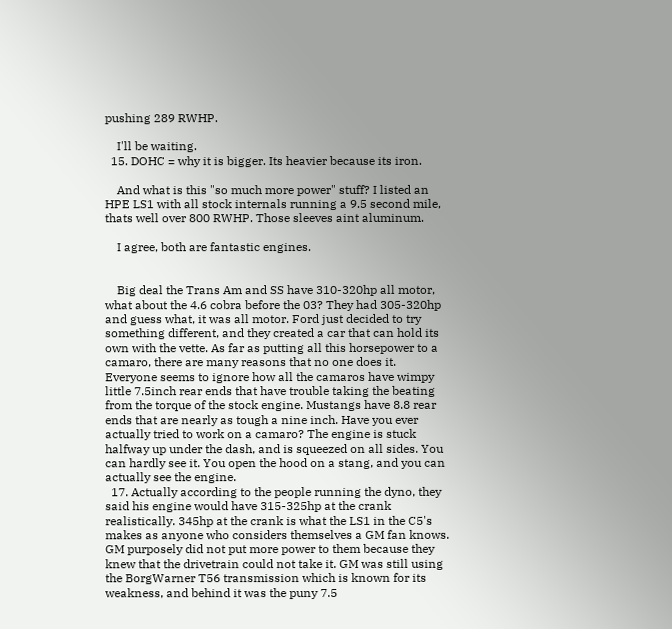pushing 289 RWHP.

    I'll be waiting.
  15. DOHC = why it is bigger. Its heavier because its iron.

    And what is this "so much more power" stuff? I listed an HPE LS1 with all stock internals running a 9.5 second mile, thats well over 800 RWHP. Those sleeves aint aluminum.

    I agree, both are fantastic engines.


    Big deal the Trans Am and SS have 310-320hp all motor, what about the 4.6 cobra before the 03? They had 305-320hp and guess what, it was all motor. Ford just decided to try something different, and they created a car that can hold its own with the vette. As far as putting all this horsepower to a camaro, there are many reasons that no one does it. Everyone seems to ignore how all the camaros have wimpy little 7.5inch rear ends that have trouble taking the beating from the torque of the stock engine. Mustangs have 8.8 rear ends that are nearly as tough a nine inch. Have you ever actually tried to work on a camaro? The engine is stuck halfway up under the dash, and is squeezed on all sides. You can hardly see it. You open the hood on a stang, and you can actually see the engine.
  17. Actually according to the people running the dyno, they said his engine would have 315-325hp at the crank realistically. 345hp at the crank is what the LS1 in the C5's makes as anyone who considers themselves a GM fan knows. GM purposely did not put more power to them because they knew that the drivetrain could not take it. GM was still using the BorgWarner T56 transmission which is known for its weakness, and behind it was the puny 7.5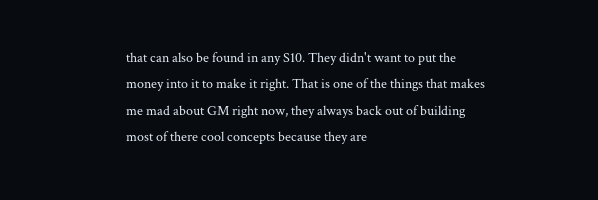that can also be found in any S10. They didn't want to put the money into it to make it right. That is one of the things that makes me mad about GM right now, they always back out of building most of there cool concepts because they are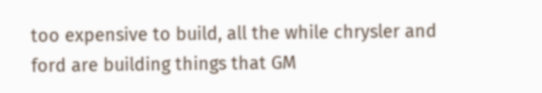too expensive to build, all the while chrysler and ford are building things that GM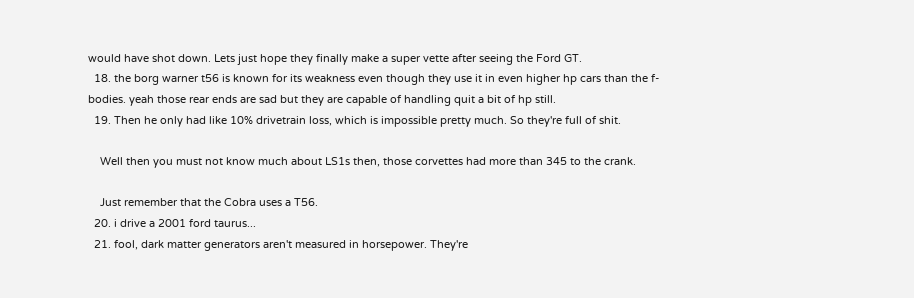would have shot down. Lets just hope they finally make a super vette after seeing the Ford GT.
  18. the borg warner t56 is known for its weakness even though they use it in even higher hp cars than the f-bodies. yeah those rear ends are sad but they are capable of handling quit a bit of hp still.
  19. Then he only had like 10% drivetrain loss, which is impossible pretty much. So they're full of shit.

    Well then you must not know much about LS1s then, those corvettes had more than 345 to the crank.

    Just remember that the Cobra uses a T56.
  20. i drive a 2001 ford taurus...
  21. fool, dark matter generators aren't measured in horsepower. They're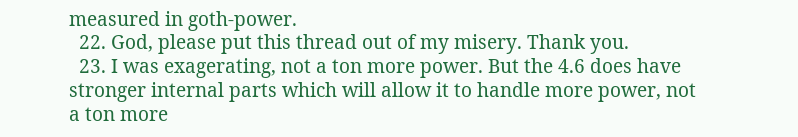measured in goth-power.
  22. God, please put this thread out of my misery. Thank you.
  23. I was exagerating, not a ton more power. But the 4.6 does have stronger internal parts which will allow it to handle more power, not a ton more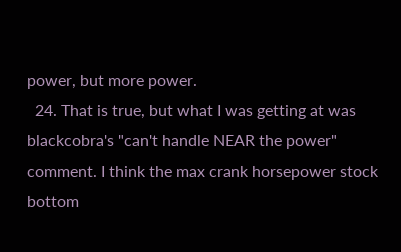power, but more power.
  24. That is true, but what I was getting at was blackcobra's "can't handle NEAR the power" comment. I think the max crank horsepower stock bottom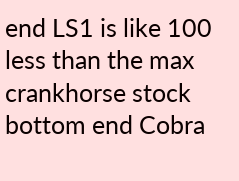end LS1 is like 100 less than the max crankhorse stock bottom end Cobra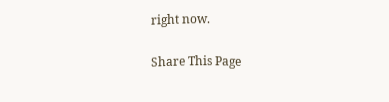right now.

Share This Page